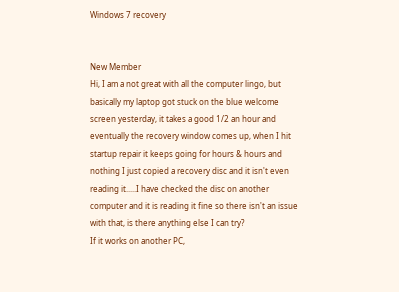Windows 7 recovery


New Member
Hi, I am a not great with all the computer lingo, but basically my laptop got stuck on the blue welcome screen yesterday, it takes a good 1/2 an hour and eventually the recovery window comes up, when I hit startup repair it keeps going for hours & hours and nothing I just copied a recovery disc and it isn't even reading it.....I have checked the disc on another computer and it is reading it fine so there isn't an issue with that, is there anything else I can try?
If it works on another PC,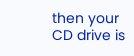then your CD drive is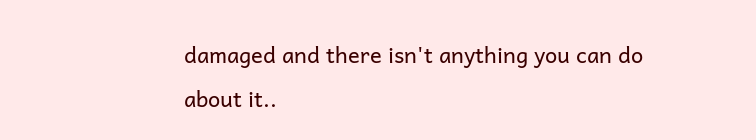damaged and there isn't anything you can do about it..